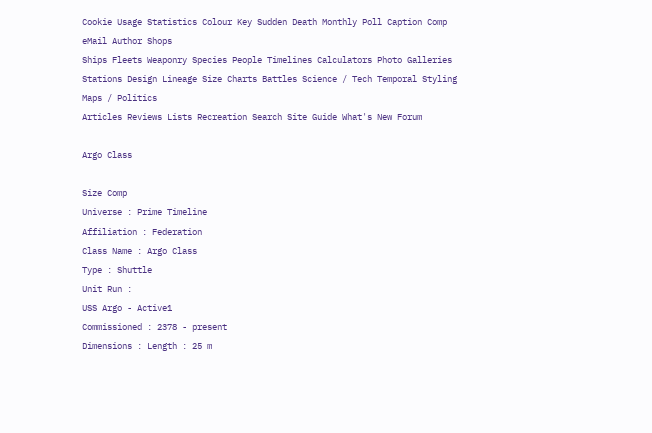Cookie Usage Statistics Colour Key Sudden Death Monthly Poll Caption Comp eMail Author Shops
Ships Fleets Weaponry Species People Timelines Calculators Photo Galleries
Stations Design Lineage Size Charts Battles Science / Tech Temporal Styling Maps / Politics
Articles Reviews Lists Recreation Search Site Guide What's New Forum

Argo Class

Size Comp
Universe : Prime Timeline
Affiliation : Federation
Class Name : Argo Class
Type : Shuttle
Unit Run :
USS Argo - Active1
Commissioned : 2378 - present
Dimensions : Length : 25 m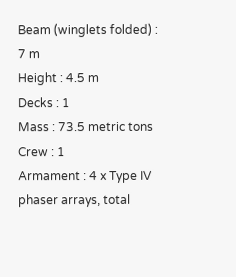Beam (winglets folded) : 7 m
Height : 4.5 m
Decks : 1
Mass : 73.5 metric tons
Crew : 1
Armament : 4 x Type IV phaser arrays, total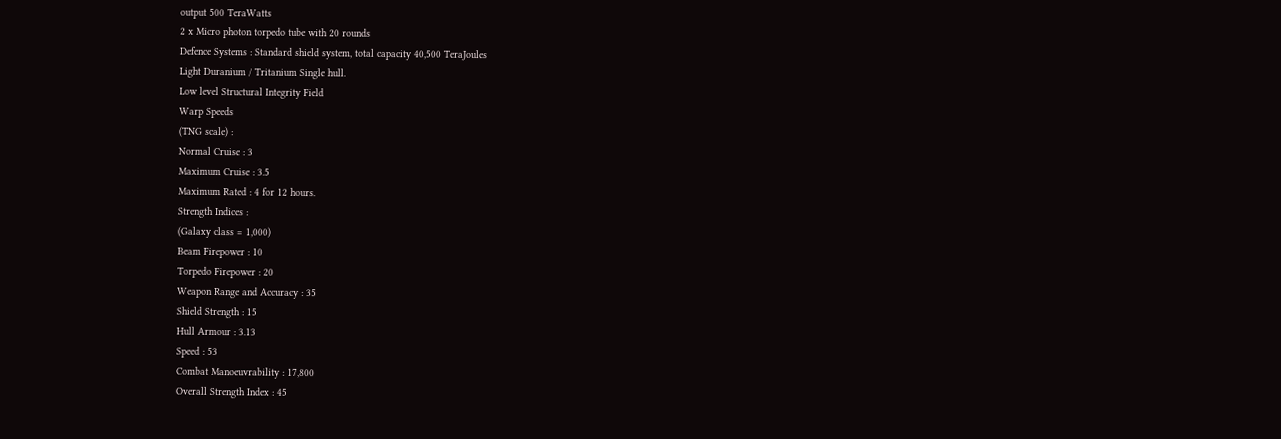output 500 TeraWatts
2 x Micro photon torpedo tube with 20 rounds
Defence Systems : Standard shield system, total capacity 40,500 TeraJoules
Light Duranium / Tritanium Single hull.
Low level Structural Integrity Field
Warp Speeds
(TNG scale) :
Normal Cruise : 3
Maximum Cruise : 3.5
Maximum Rated : 4 for 12 hours.
Strength Indices :
(Galaxy class = 1,000)
Beam Firepower : 10
Torpedo Firepower : 20
Weapon Range and Accuracy : 35
Shield Strength : 15
Hull Armour : 3.13
Speed : 53
Combat Manoeuvrability : 17,800
Overall Strength Index : 45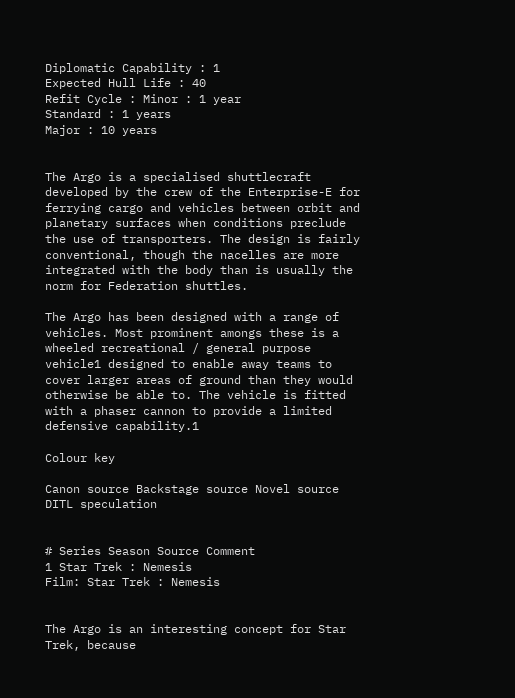Diplomatic Capability : 1
Expected Hull Life : 40
Refit Cycle : Minor : 1 year
Standard : 1 years
Major : 10 years


The Argo is a specialised shuttlecraft developed by the crew of the Enterprise-E for ferrying cargo and vehicles between orbit and planetary surfaces when conditions preclude the use of transporters. The design is fairly conventional, though the nacelles are more integrated with the body than is usually the norm for Federation shuttles.

The Argo has been designed with a range of vehicles. Most prominent amongs these is a wheeled recreational / general purpose vehicle1 designed to enable away teams to cover larger areas of ground than they would otherwise be able to. The vehicle is fitted with a phaser cannon to provide a limited defensive capability.1

Colour key

Canon source Backstage source Novel source DITL speculation


# Series Season Source Comment
1 Star Trek : Nemesis
Film: Star Trek : Nemesis


The Argo is an interesting concept for Star Trek, because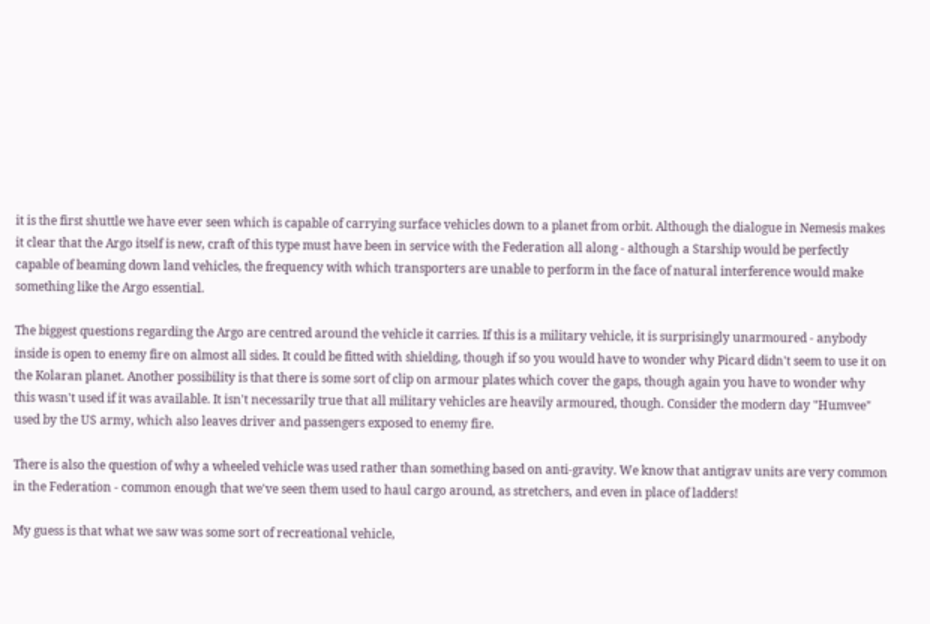it is the first shuttle we have ever seen which is capable of carrying surface vehicles down to a planet from orbit. Although the dialogue in Nemesis makes it clear that the Argo itself is new, craft of this type must have been in service with the Federation all along - although a Starship would be perfectly capable of beaming down land vehicles, the frequency with which transporters are unable to perform in the face of natural interference would make something like the Argo essential.

The biggest questions regarding the Argo are centred around the vehicle it carries. If this is a military vehicle, it is surprisingly unarmoured - anybody inside is open to enemy fire on almost all sides. It could be fitted with shielding, though if so you would have to wonder why Picard didn't seem to use it on the Kolaran planet. Another possibility is that there is some sort of clip on armour plates which cover the gaps, though again you have to wonder why this wasn't used if it was available. It isn't necessarily true that all military vehicles are heavily armoured, though. Consider the modern day "Humvee" used by the US army, which also leaves driver and passengers exposed to enemy fire.

There is also the question of why a wheeled vehicle was used rather than something based on anti-gravity. We know that antigrav units are very common in the Federation - common enough that we've seen them used to haul cargo around, as stretchers, and even in place of ladders!

My guess is that what we saw was some sort of recreational vehicle,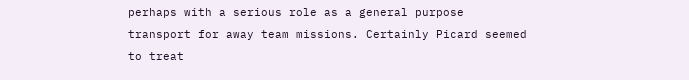perhaps with a serious role as a general purpose transport for away team missions. Certainly Picard seemed to treat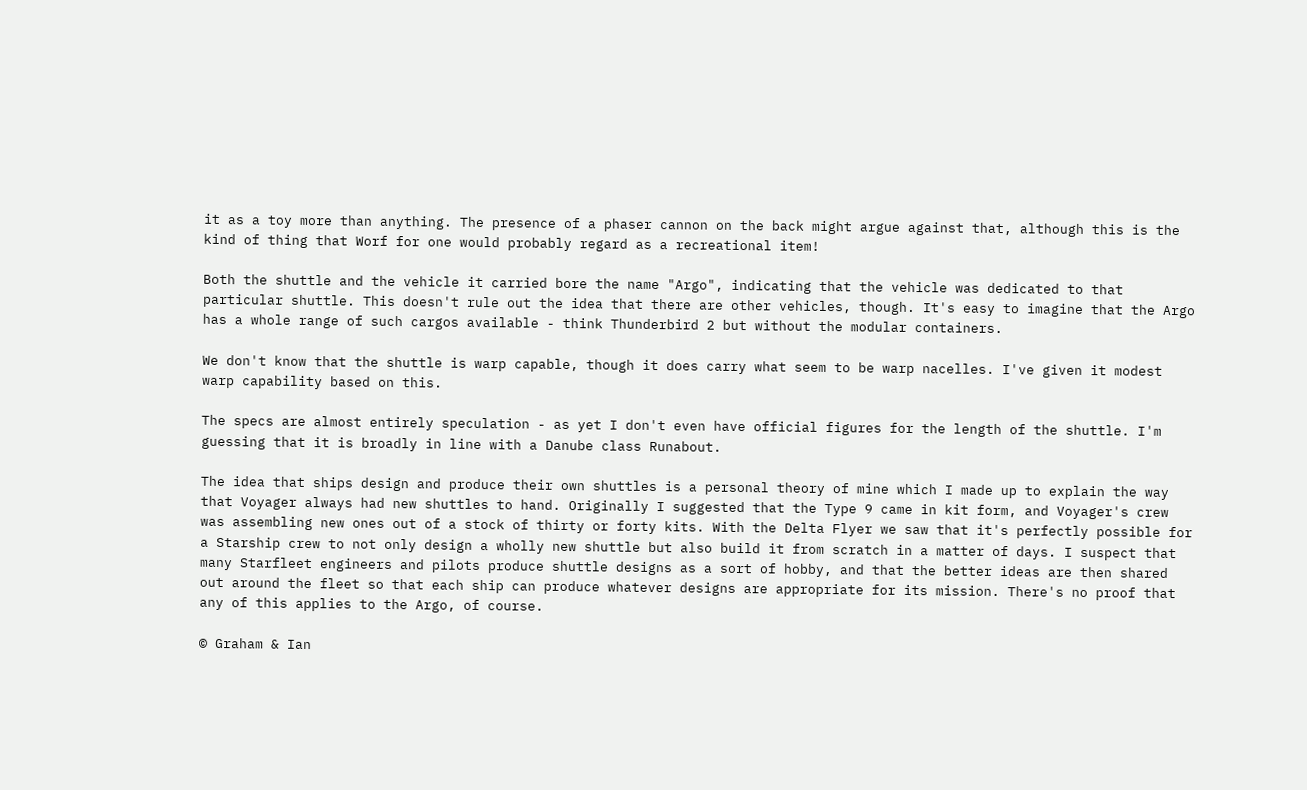it as a toy more than anything. The presence of a phaser cannon on the back might argue against that, although this is the kind of thing that Worf for one would probably regard as a recreational item!

Both the shuttle and the vehicle it carried bore the name "Argo", indicating that the vehicle was dedicated to that particular shuttle. This doesn't rule out the idea that there are other vehicles, though. It's easy to imagine that the Argo has a whole range of such cargos available - think Thunderbird 2 but without the modular containers.

We don't know that the shuttle is warp capable, though it does carry what seem to be warp nacelles. I've given it modest warp capability based on this.

The specs are almost entirely speculation - as yet I don't even have official figures for the length of the shuttle. I'm guessing that it is broadly in line with a Danube class Runabout.

The idea that ships design and produce their own shuttles is a personal theory of mine which I made up to explain the way that Voyager always had new shuttles to hand. Originally I suggested that the Type 9 came in kit form, and Voyager's crew was assembling new ones out of a stock of thirty or forty kits. With the Delta Flyer we saw that it's perfectly possible for a Starship crew to not only design a wholly new shuttle but also build it from scratch in a matter of days. I suspect that many Starfleet engineers and pilots produce shuttle designs as a sort of hobby, and that the better ideas are then shared out around the fleet so that each ship can produce whatever designs are appropriate for its mission. There's no proof that any of this applies to the Argo, of course.

© Graham & Ian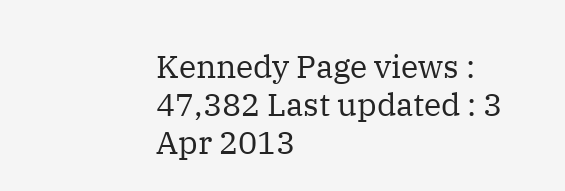Kennedy Page views : 47,382 Last updated : 3 Apr 2013